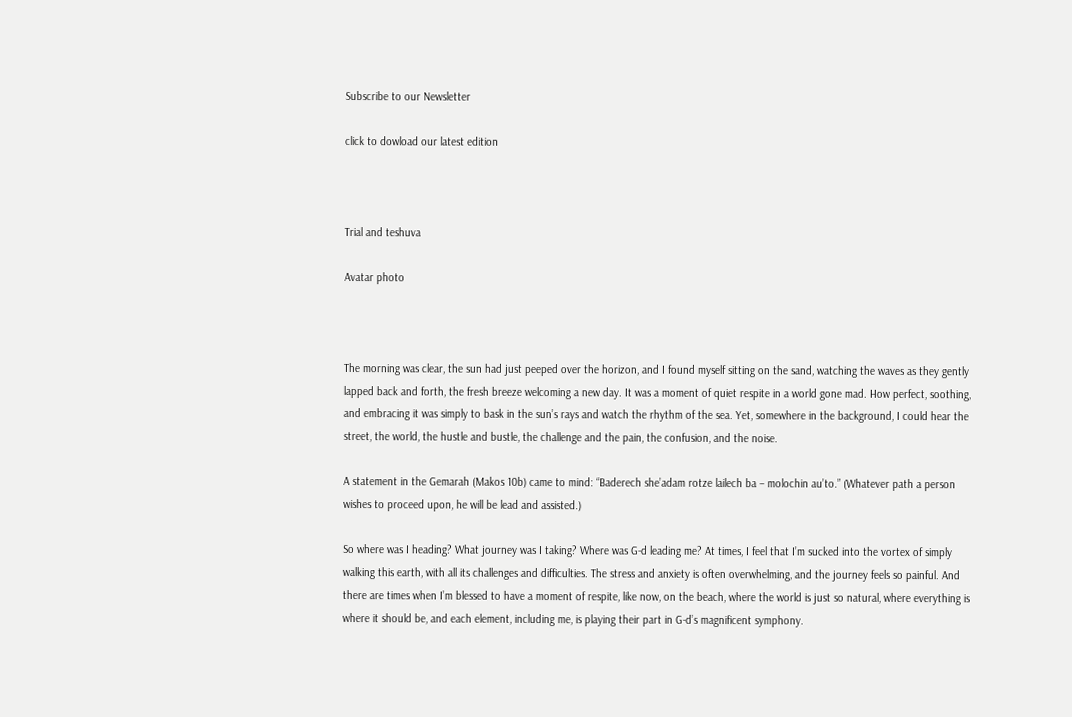Subscribe to our Newsletter

click to dowload our latest edition



Trial and teshuva

Avatar photo



The morning was clear, the sun had just peeped over the horizon, and I found myself sitting on the sand, watching the waves as they gently lapped back and forth, the fresh breeze welcoming a new day. It was a moment of quiet respite in a world gone mad. How perfect, soothing, and embracing it was simply to bask in the sun’s rays and watch the rhythm of the sea. Yet, somewhere in the background, I could hear the street, the world, the hustle and bustle, the challenge and the pain, the confusion, and the noise.

A statement in the Gemarah (Makos 10b) came to mind: “Baderech she’adam rotze lailech ba – molochin au’to.” (Whatever path a person wishes to proceed upon, he will be lead and assisted.)

So where was I heading? What journey was I taking? Where was G-d leading me? At times, I feel that I’m sucked into the vortex of simply walking this earth, with all its challenges and difficulties. The stress and anxiety is often overwhelming, and the journey feels so painful. And there are times when I’m blessed to have a moment of respite, like now, on the beach, where the world is just so natural, where everything is where it should be, and each element, including me, is playing their part in G-d’s magnificent symphony.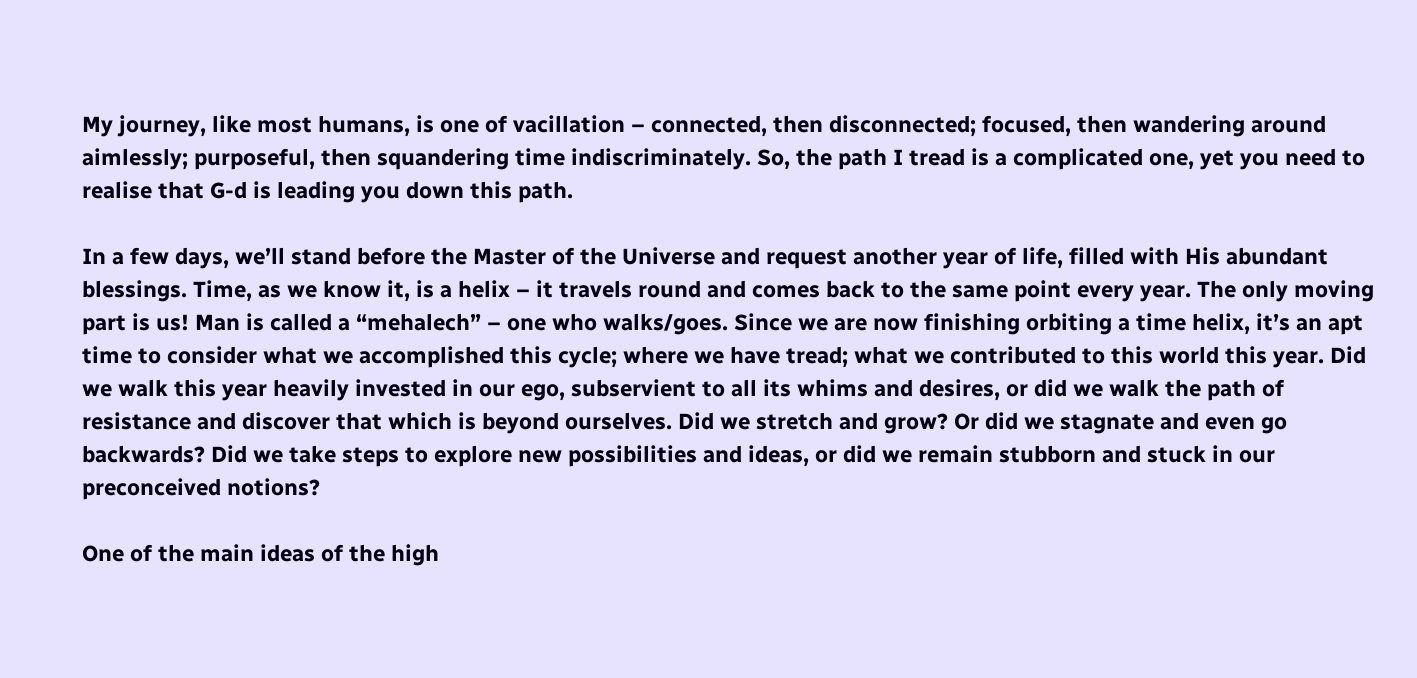My journey, like most humans, is one of vacillation – connected, then disconnected; focused, then wandering around aimlessly; purposeful, then squandering time indiscriminately. So, the path I tread is a complicated one, yet you need to realise that G-d is leading you down this path.

In a few days, we’ll stand before the Master of the Universe and request another year of life, filled with His abundant blessings. Time, as we know it, is a helix – it travels round and comes back to the same point every year. The only moving part is us! Man is called a “mehalech” – one who walks/goes. Since we are now finishing orbiting a time helix, it’s an apt time to consider what we accomplished this cycle; where we have tread; what we contributed to this world this year. Did we walk this year heavily invested in our ego, subservient to all its whims and desires, or did we walk the path of resistance and discover that which is beyond ourselves. Did we stretch and grow? Or did we stagnate and even go backwards? Did we take steps to explore new possibilities and ideas, or did we remain stubborn and stuck in our preconceived notions?

One of the main ideas of the high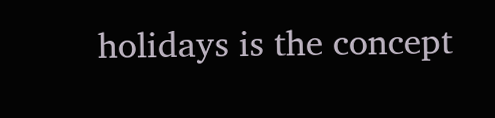holidays is the concept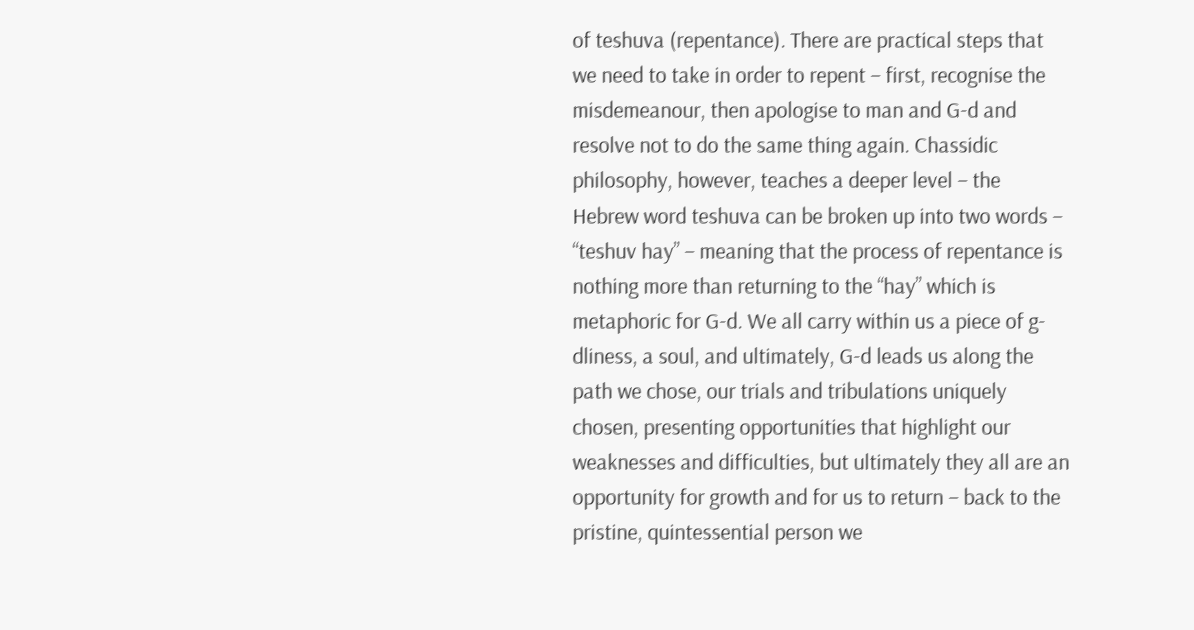of teshuva (repentance). There are practical steps that we need to take in order to repent – first, recognise the misdemeanour, then apologise to man and G-d and resolve not to do the same thing again. Chassidic philosophy, however, teaches a deeper level – the Hebrew word teshuva can be broken up into two words – “teshuv hay” – meaning that the process of repentance is nothing more than returning to the “hay” which is metaphoric for G-d. We all carry within us a piece of g-dliness, a soul, and ultimately, G-d leads us along the path we chose, our trials and tribulations uniquely chosen, presenting opportunities that highlight our weaknesses and difficulties, but ultimately they all are an opportunity for growth and for us to return – back to the pristine, quintessential person we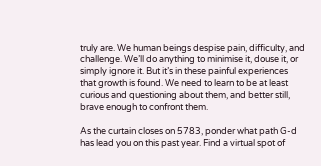truly are. We human beings despise pain, difficulty, and challenge. We’ll do anything to minimise it, douse it, or simply ignore it. But it’s in these painful experiences that growth is found. We need to learn to be at least curious and questioning about them, and better still, brave enough to confront them.

As the curtain closes on 5783, ponder what path G-d has lead you on this past year. Find a virtual spot of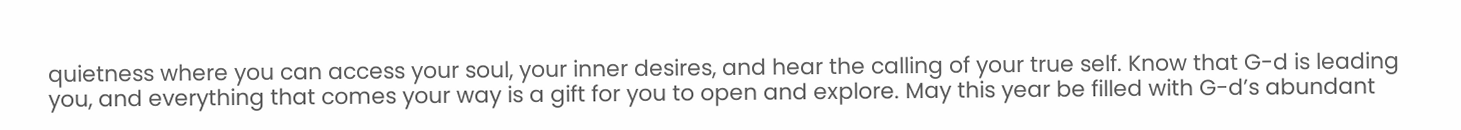quietness where you can access your soul, your inner desires, and hear the calling of your true self. Know that G-d is leading you, and everything that comes your way is a gift for you to open and explore. May this year be filled with G-d’s abundant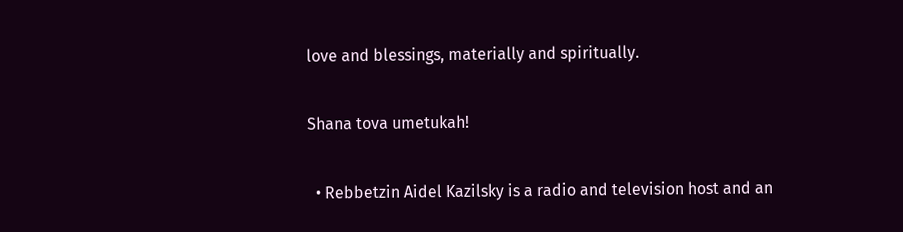love and blessings, materially and spiritually.

Shana tova umetukah!

  • Rebbetzin Aidel Kazilsky is a radio and television host and an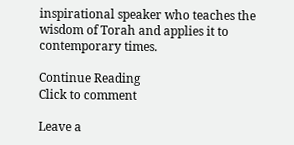inspirational speaker who teaches the wisdom of Torah and applies it to contemporary times.

Continue Reading
Click to comment

Leave a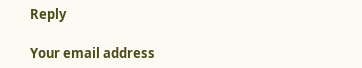Reply

Your email address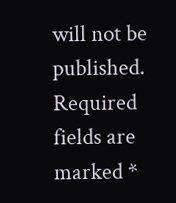will not be published. Required fields are marked *